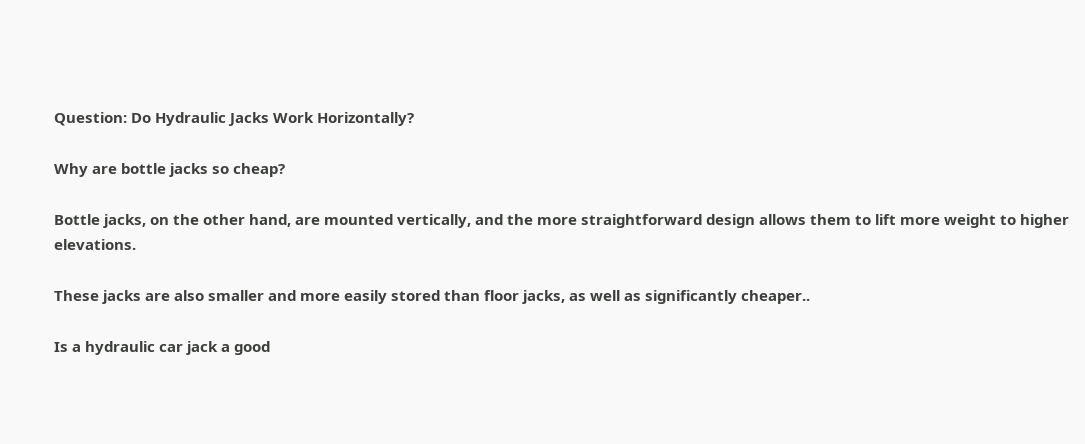Question: Do Hydraulic Jacks Work Horizontally?

Why are bottle jacks so cheap?

Bottle jacks, on the other hand, are mounted vertically, and the more straightforward design allows them to lift more weight to higher elevations.

These jacks are also smaller and more easily stored than floor jacks, as well as significantly cheaper..

Is a hydraulic car jack a good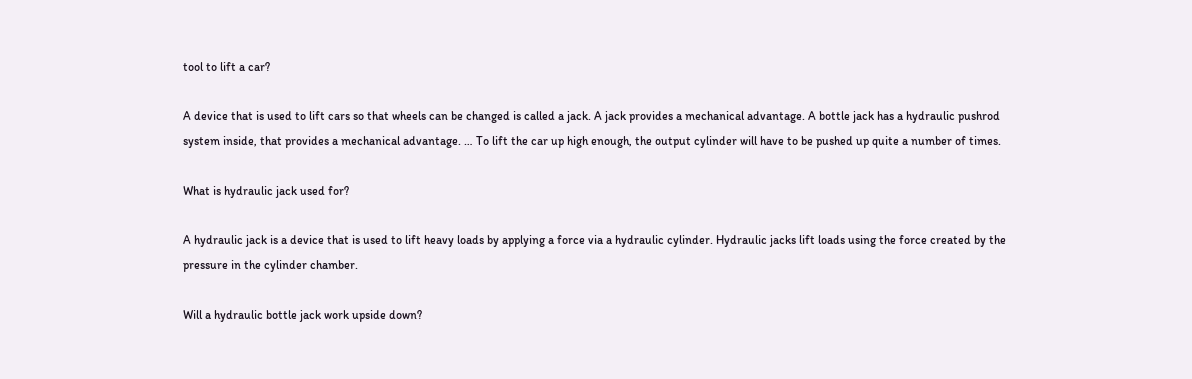tool to lift a car?

A device that is used to lift cars so that wheels can be changed is called a jack. A jack provides a mechanical advantage. A bottle jack has a hydraulic pushrod system inside, that provides a mechanical advantage. … To lift the car up high enough, the output cylinder will have to be pushed up quite a number of times.

What is hydraulic jack used for?

A hydraulic jack is a device that is used to lift heavy loads by applying a force via a hydraulic cylinder. Hydraulic jacks lift loads using the force created by the pressure in the cylinder chamber.

Will a hydraulic bottle jack work upside down?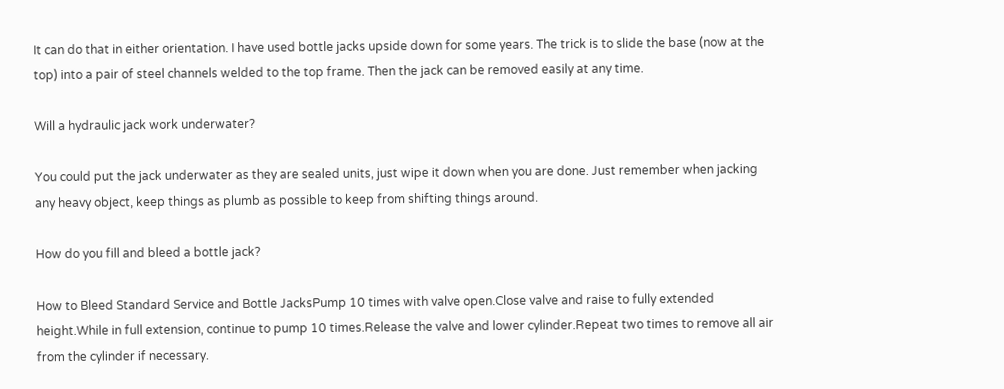It can do that in either orientation. I have used bottle jacks upside down for some years. The trick is to slide the base (now at the top) into a pair of steel channels welded to the top frame. Then the jack can be removed easily at any time.

Will a hydraulic jack work underwater?

You could put the jack underwater as they are sealed units, just wipe it down when you are done. Just remember when jacking any heavy object, keep things as plumb as possible to keep from shifting things around.

How do you fill and bleed a bottle jack?

How to Bleed Standard Service and Bottle JacksPump 10 times with valve open.Close valve and raise to fully extended height.While in full extension, continue to pump 10 times.Release the valve and lower cylinder.Repeat two times to remove all air from the cylinder if necessary.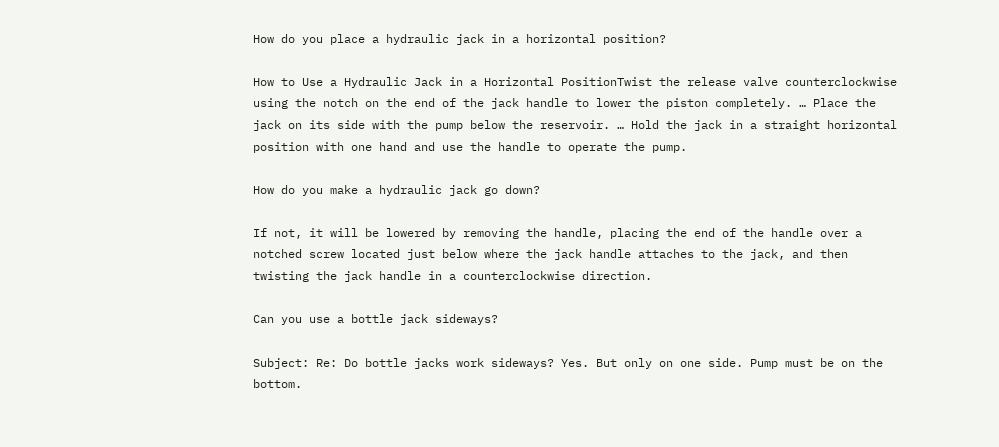How do you place a hydraulic jack in a horizontal position?

How to Use a Hydraulic Jack in a Horizontal PositionTwist the release valve counterclockwise using the notch on the end of the jack handle to lower the piston completely. … Place the jack on its side with the pump below the reservoir. … Hold the jack in a straight horizontal position with one hand and use the handle to operate the pump.

How do you make a hydraulic jack go down?

If not, it will be lowered by removing the handle, placing the end of the handle over a notched screw located just below where the jack handle attaches to the jack, and then twisting the jack handle in a counterclockwise direction.

Can you use a bottle jack sideways?

Subject: Re: Do bottle jacks work sideways? Yes. But only on one side. Pump must be on the bottom.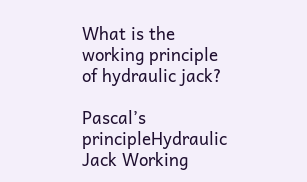What is the working principle of hydraulic jack?

Pascal’s principleHydraulic Jack Working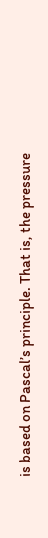is based on Pascal’s principle. That is, the pressure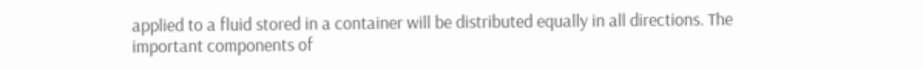applied to a fluid stored in a container will be distributed equally in all directions. The important components of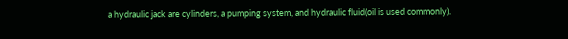a hydraulic jack are cylinders, a pumping system, and hydraulic fluid(oil is used commonly).